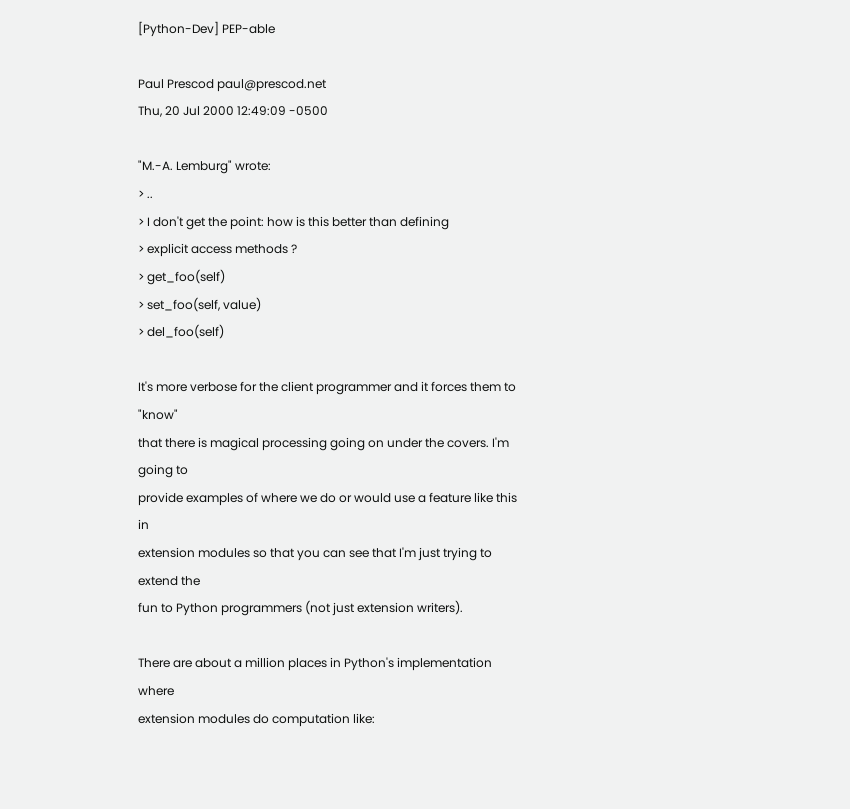[Python-Dev] PEP-able

Paul Prescod paul@prescod.net
Thu, 20 Jul 2000 12:49:09 -0500

"M.-A. Lemburg" wrote:
> ..
> I don't get the point: how is this better than defining
> explicit access methods ?
> get_foo(self)
> set_foo(self, value)
> del_foo(self)

It's more verbose for the client programmer and it forces them to "know"
that there is magical processing going on under the covers. I'm going to
provide examples of where we do or would use a feature like this in
extension modules so that you can see that I'm just trying to extend the
fun to Python programmers (not just extension writers).

There are about a million places in Python's implementation where
extension modules do computation like: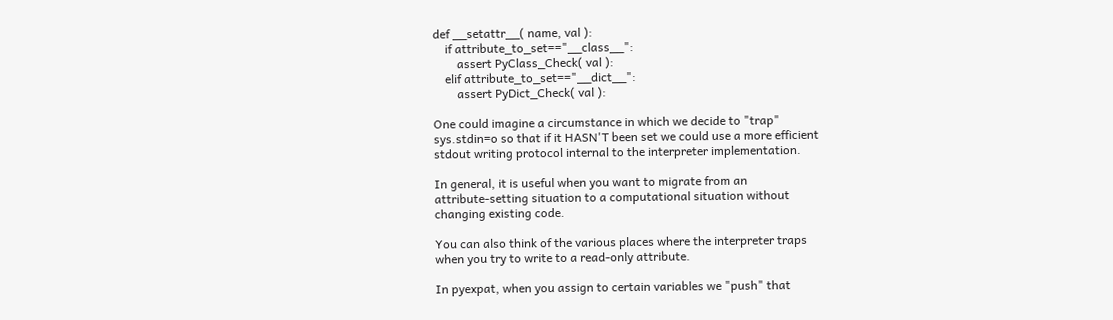def __setattr__( name, val ):
    if attribute_to_set=="__class__":
        assert PyClass_Check( val ):
    elif attribute_to_set=="__dict__":
        assert PyDict_Check( val ):

One could imagine a circumstance in which we decide to "trap"
sys.stdin=o so that if it HASN'T been set we could use a more efficient
stdout writing protocol internal to the interpreter implementation.

In general, it is useful when you want to migrate from an
attribute-setting situation to a computational situation without
changing existing code.

You can also think of the various places where the interpreter traps
when you try to write to a read-only attribute.

In pyexpat, when you assign to certain variables we "push" that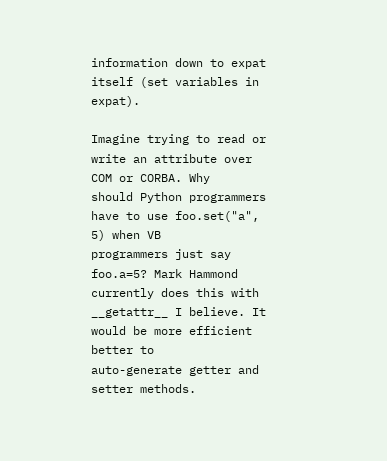information down to expat itself (set variables in expat).

Imagine trying to read or write an attribute over COM or CORBA. Why
should Python programmers have to use foo.set("a", 5) when VB
programmers just say foo.a=5? Mark Hammond currently does this with
__getattr__ I believe. It would be more efficient better to
auto-generate getter and setter methods.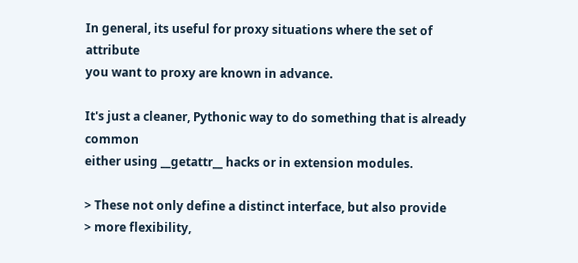In general, its useful for proxy situations where the set of attribute
you want to proxy are known in advance.

It's just a cleaner, Pythonic way to do something that is already common
either using __getattr__ hacks or in extension modules.

> These not only define a distinct interface, but also provide
> more flexibility,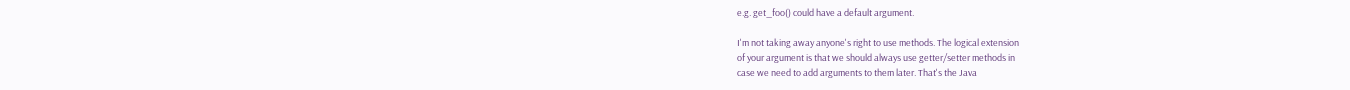e.g. get_foo() could have a default argument.

I'm not taking away anyone's right to use methods. The logical extension
of your argument is that we should always use getter/setter methods in
case we need to add arguments to them later. That's the Java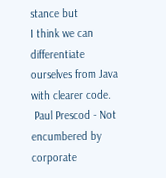stance but
I think we can differentiate ourselves from Java with clearer code.
 Paul Prescod - Not encumbered by corporate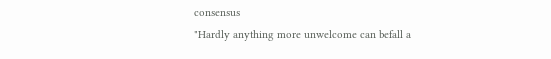consensus
"Hardly anything more unwelcome can befall a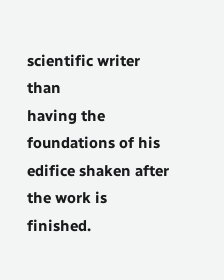scientific writer than
having the foundations of his edifice shaken after the work is
finished.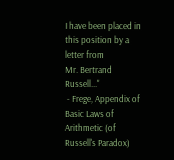I have been placed in this position by a letter from
Mr. Bertrand Russell..."
 - Frege, Appendix of Basic Laws of Arithmetic (of Russell's Paradox)